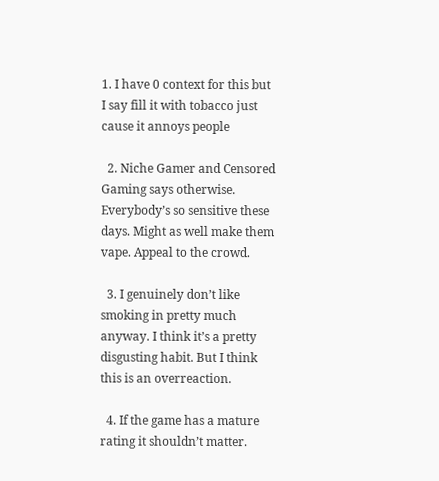1. I have 0 context for this but I say fill it with tobacco just cause it annoys people

  2. Niche Gamer and Censored Gaming says otherwise. Everybody’s so sensitive these days. Might as well make them vape. Appeal to the crowd.

  3. I genuinely don’t like smoking in pretty much anyway. I think it’s a pretty disgusting habit. But I think this is an overreaction.

  4. If the game has a mature rating it shouldn’t matter.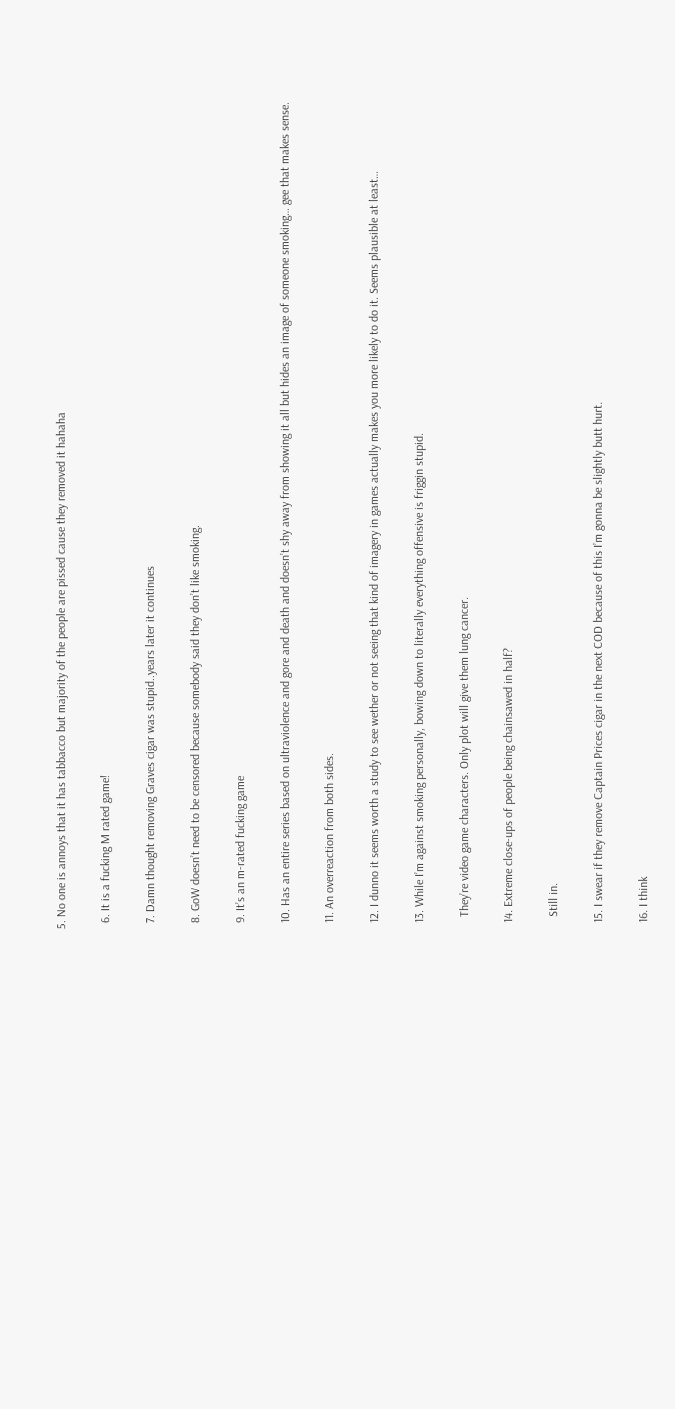5. No one is annoys that it has tabbacco but majority of the people are pissed cause they removed it hahaha

  6. It is a fucking M rated game!

  7. Damn thought removing Graves cigar was stupid..years later it continues

  8. GoW doesn’t need to be censored because somebody said they don’t like smoking.

  9. It’s an m-rated fucking game

  10. Has an entire series based on ultraviolence and gore and death and doesn’t shy away from showing it all but hides an image of someone smoking… gee that makes sense.

  11. An overreaction from both sides.

  12. I dunno it seems worth a study to see wether or not seeing that kind of imagery in games actually makes you more likely to do it. Seems plausible at least…

  13. While I’m against smoking personally, bowing down to literally everything offensive is friggin stupid.

    They’re video game characters. Only plot will give them lung cancer.

  14. Extreme close-ups of people being chainsawed in half?

    Still in.

  15. I swear if they remove Captain Prices cigar in the next COD because of this I’m gonna be slightly butt hurt.

  16. I think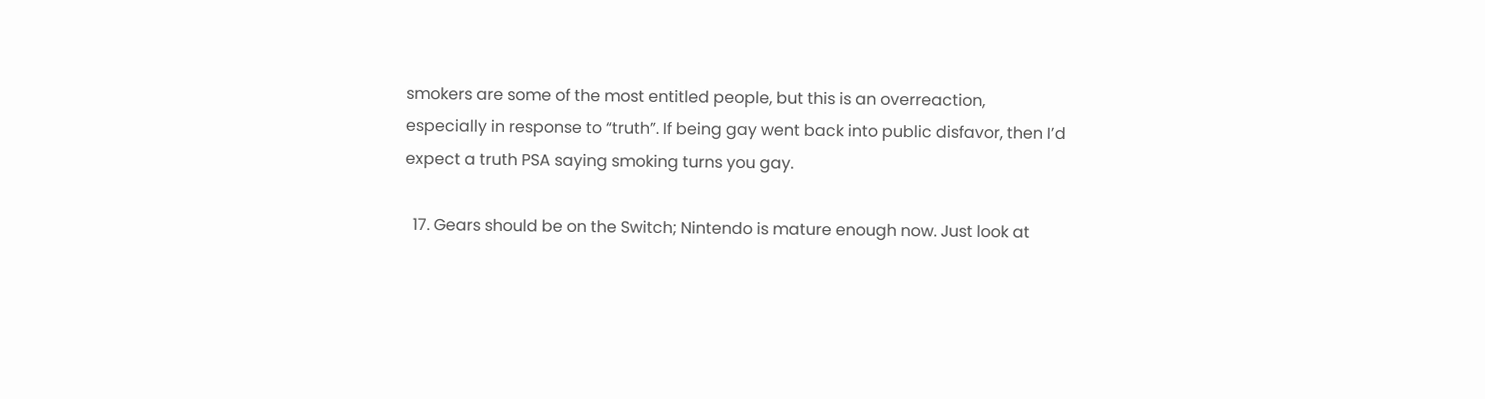smokers are some of the most entitled people, but this is an overreaction, especially in response to “truth”. If being gay went back into public disfavor, then I’d expect a truth PSA saying smoking turns you gay.

  17. Gears should be on the Switch; Nintendo is mature enough now. Just look at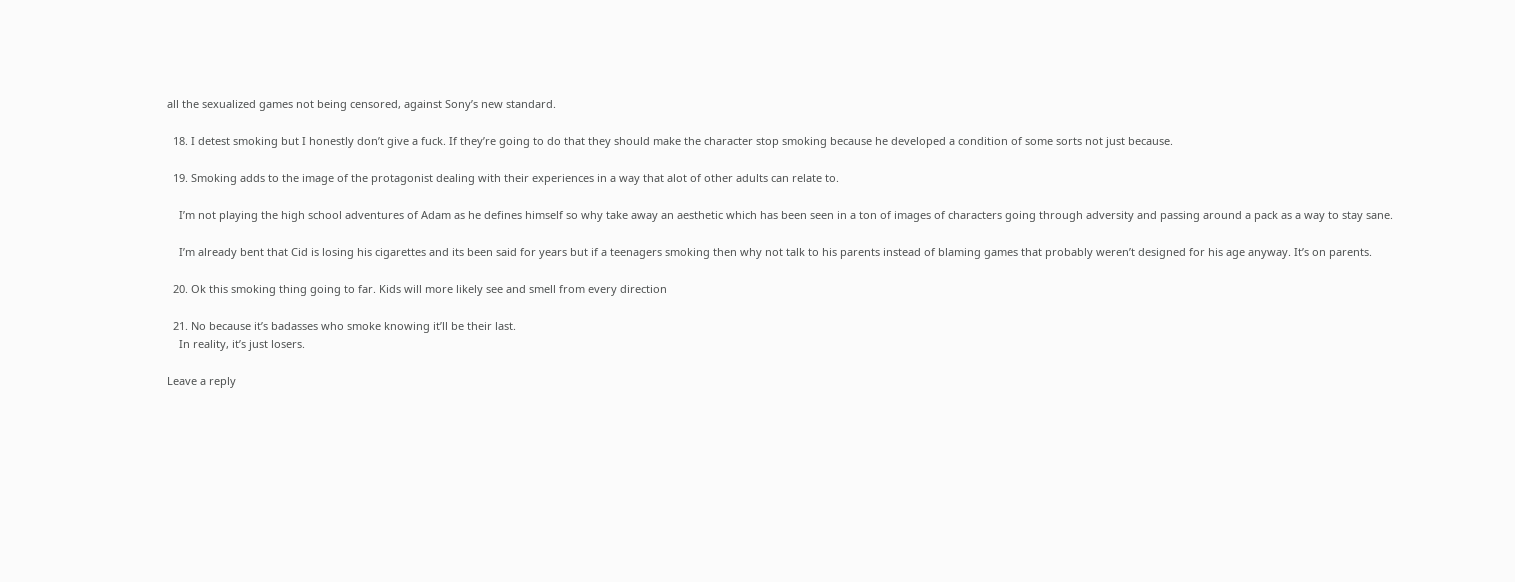all the sexualized games not being censored, against Sony’s new standard.

  18. I detest smoking but I honestly don’t give a fuck. If they’re going to do that they should make the character stop smoking because he developed a condition of some sorts not just because.

  19. Smoking adds to the image of the protagonist dealing with their experiences in a way that alot of other adults can relate to.

    I’m not playing the high school adventures of Adam as he defines himself so why take away an aesthetic which has been seen in a ton of images of characters going through adversity and passing around a pack as a way to stay sane.

    I’m already bent that Cid is losing his cigarettes and its been said for years but if a teenagers smoking then why not talk to his parents instead of blaming games that probably weren’t designed for his age anyway. It’s on parents.

  20. Ok this smoking thing going to far. Kids will more likely see and smell from every direction

  21. No because it’s badasses who smoke knowing it’ll be their last.
    In reality, it’s just losers.

Leave a reply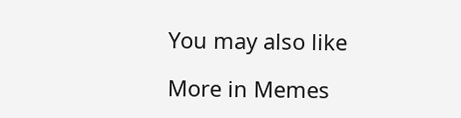You may also like

More in Memes